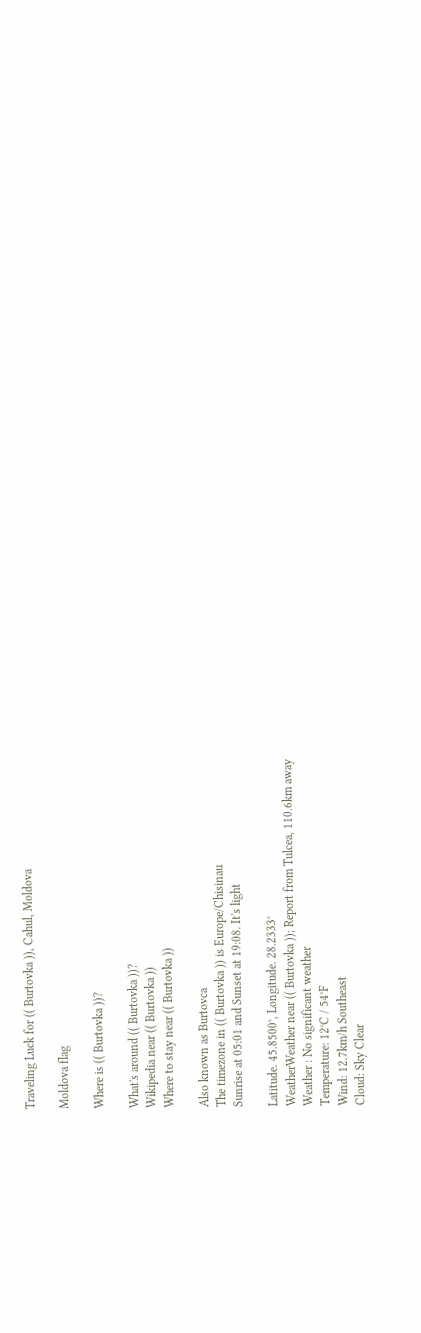Traveling Luck for (( Burtovka )), Cahul, Moldova

Moldova flag

Where is (( Burtovka ))?

What's around (( Burtovka ))?
Wikipedia near (( Burtovka ))
Where to stay near (( Burtovka ))

Also known as Burtovca
The timezone in (( Burtovka )) is Europe/Chisinau
Sunrise at 05:01 and Sunset at 19:08. It's light

Latitude. 45.8500°, Longitude. 28.2333°
WeatherWeather near (( Burtovka )); Report from Tulcea, 110.6km away
Weather : No significant weather
Temperature: 12°C / 54°F
Wind: 12.7km/h Southeast
Cloud: Sky Clear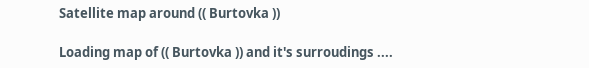Satellite map around (( Burtovka ))

Loading map of (( Burtovka )) and it's surroudings ....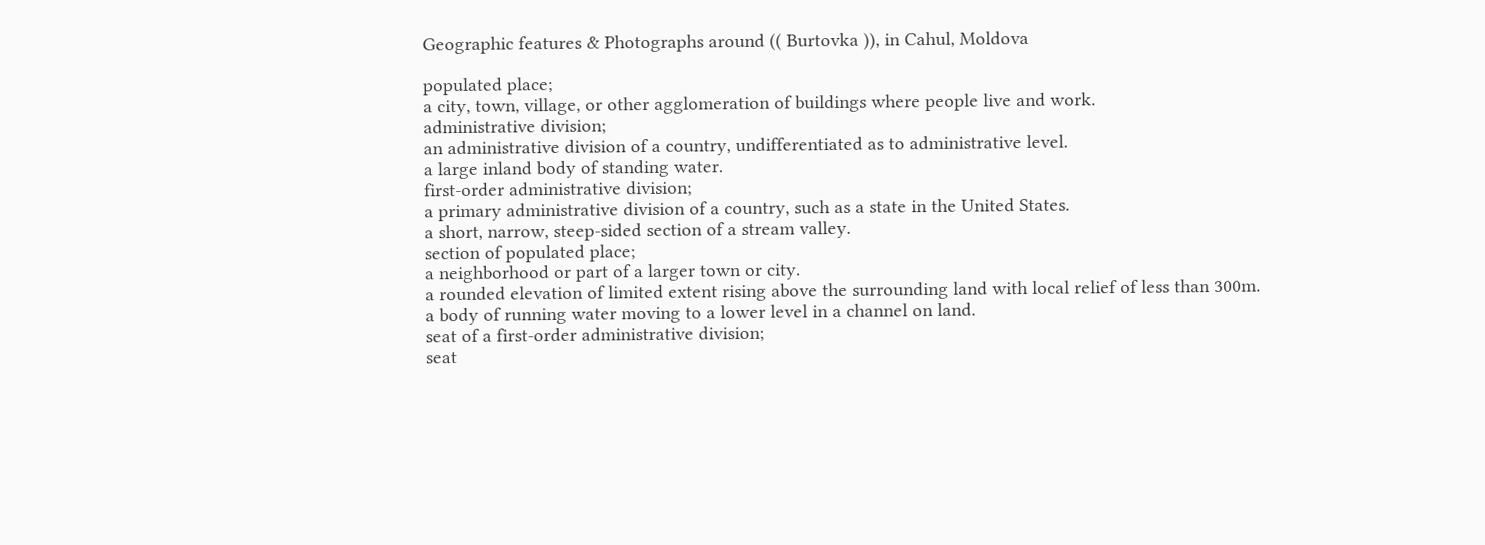Geographic features & Photographs around (( Burtovka )), in Cahul, Moldova

populated place;
a city, town, village, or other agglomeration of buildings where people live and work.
administrative division;
an administrative division of a country, undifferentiated as to administrative level.
a large inland body of standing water.
first-order administrative division;
a primary administrative division of a country, such as a state in the United States.
a short, narrow, steep-sided section of a stream valley.
section of populated place;
a neighborhood or part of a larger town or city.
a rounded elevation of limited extent rising above the surrounding land with local relief of less than 300m.
a body of running water moving to a lower level in a channel on land.
seat of a first-order administrative division;
seat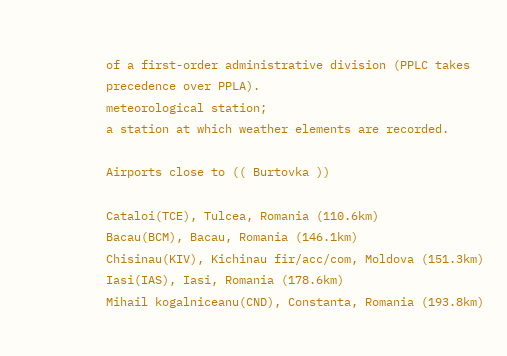of a first-order administrative division (PPLC takes precedence over PPLA).
meteorological station;
a station at which weather elements are recorded.

Airports close to (( Burtovka ))

Cataloi(TCE), Tulcea, Romania (110.6km)
Bacau(BCM), Bacau, Romania (146.1km)
Chisinau(KIV), Kichinau fir/acc/com, Moldova (151.3km)
Iasi(IAS), Iasi, Romania (178.6km)
Mihail kogalniceanu(CND), Constanta, Romania (193.8km)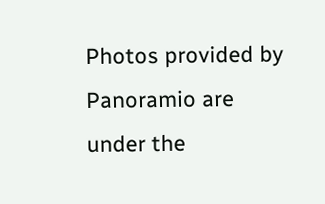Photos provided by Panoramio are under the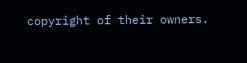copyright of their owners.